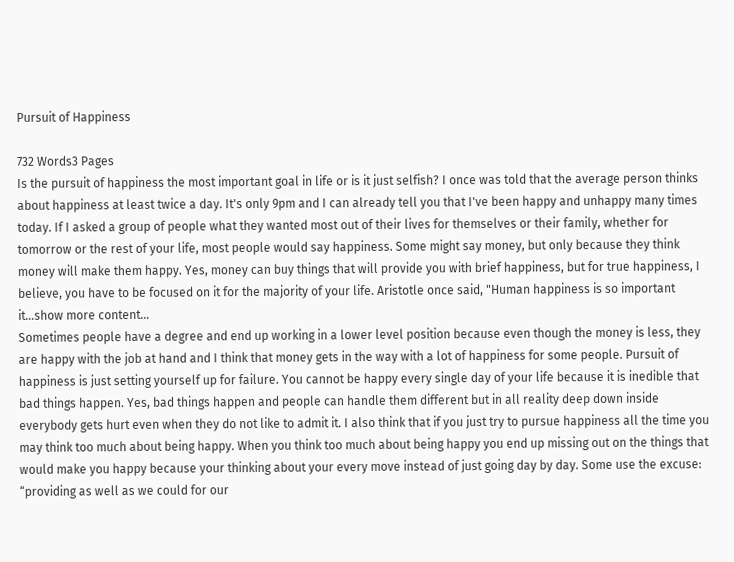Pursuit of Happiness

732 Words3 Pages
Is the pursuit of happiness the most important goal in life or is it just selfish? I once was told that the average person thinks about happiness at least twice a day. It's only 9pm and I can already tell you that I've been happy and unhappy many times today. If I asked a group of people what they wanted most out of their lives for themselves or their family, whether for tomorrow or the rest of your life, most people would say happiness. Some might say money, but only because they think money will make them happy. Yes, money can buy things that will provide you with brief happiness, but for true happiness, I believe, you have to be focused on it for the majority of your life. Aristotle once said, "Human happiness is so important it…show more content…
Sometimes people have a degree and end up working in a lower level position because even though the money is less, they are happy with the job at hand and I think that money gets in the way with a lot of happiness for some people. Pursuit of happiness is just setting yourself up for failure. You cannot be happy every single day of your life because it is inedible that bad things happen. Yes, bad things happen and people can handle them different but in all reality deep down inside everybody gets hurt even when they do not like to admit it. I also think that if you just try to pursue happiness all the time you may think too much about being happy. When you think too much about being happy you end up missing out on the things that would make you happy because your thinking about your every move instead of just going day by day. Some use the excuse: “providing as well as we could for our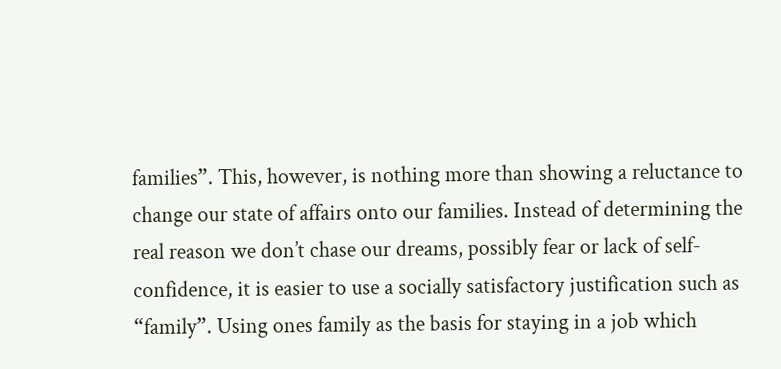families”. This, however, is nothing more than showing a reluctance to change our state of affairs onto our families. Instead of determining the real reason we don’t chase our dreams, possibly fear or lack of self-confidence, it is easier to use a socially satisfactory justification such as “family”. Using ones family as the basis for staying in a job which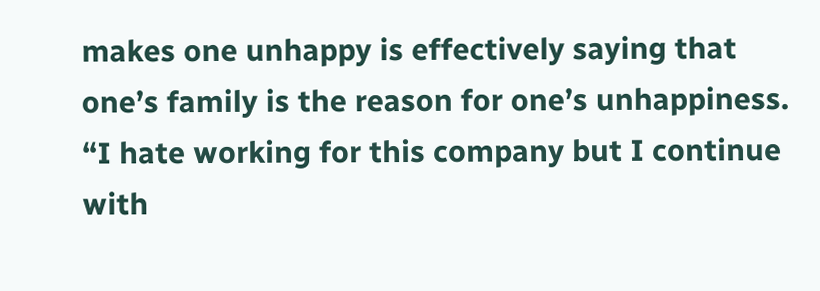makes one unhappy is effectively saying that one’s family is the reason for one’s unhappiness. “I hate working for this company but I continue with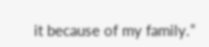it because of my family.”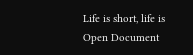Life is short, life is
Open Document